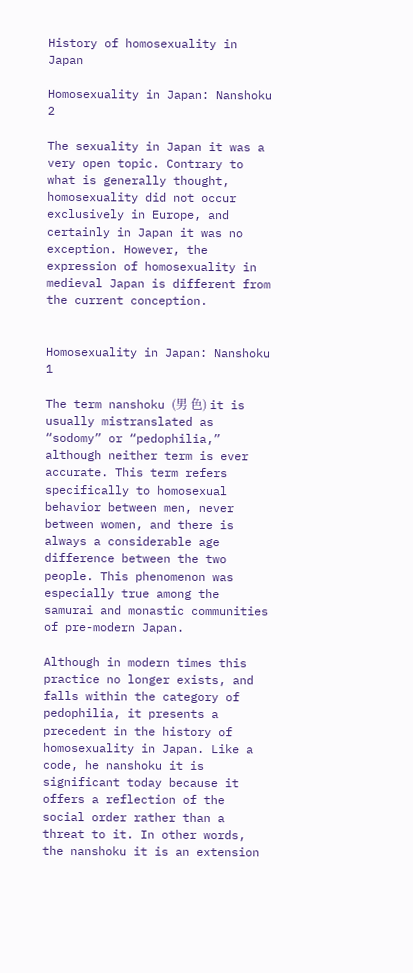History of homosexuality in Japan

Homosexuality in Japan: Nanshoku 2

The sexuality in Japan it was a very open topic. Contrary to what is generally thought, homosexuality did not occur exclusively in Europe, and certainly in Japan it was no exception. However, the expression of homosexuality in medieval Japan is different from the current conception.


Homosexuality in Japan: Nanshoku 1

The term nanshoku (男 色) it is usually mistranslated as “sodomy” or “pedophilia,” although neither term is ever accurate. This term refers specifically to homosexual behavior between men, never between women, and there is always a considerable age difference between the two people. This phenomenon was especially true among the samurai and monastic communities of pre-modern Japan.

Although in modern times this practice no longer exists, and falls within the category of pedophilia, it presents a precedent in the history of homosexuality in Japan. Like a code, he nanshoku it is significant today because it offers a reflection of the social order rather than a threat to it. In other words, the nanshoku it is an extension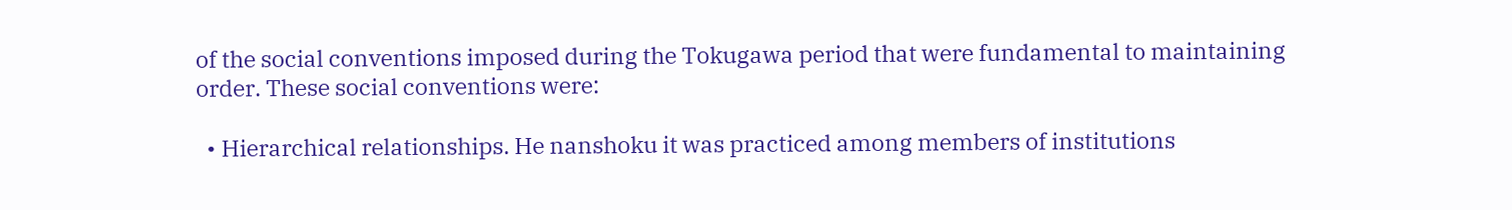of the social conventions imposed during the Tokugawa period that were fundamental to maintaining order. These social conventions were:

  • Hierarchical relationships. He nanshoku it was practiced among members of institutions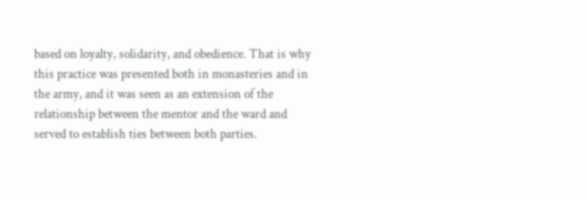based on loyalty, solidarity, and obedience. That is why this practice was presented both in monasteries and in the army, and it was seen as an extension of the relationship between the mentor and the ward and served to establish ties between both parties.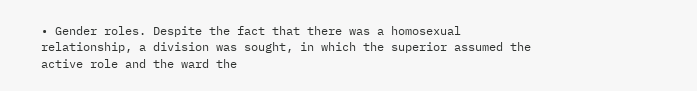• Gender roles. Despite the fact that there was a homosexual relationship, a division was sought, in which the superior assumed the active role and the ward the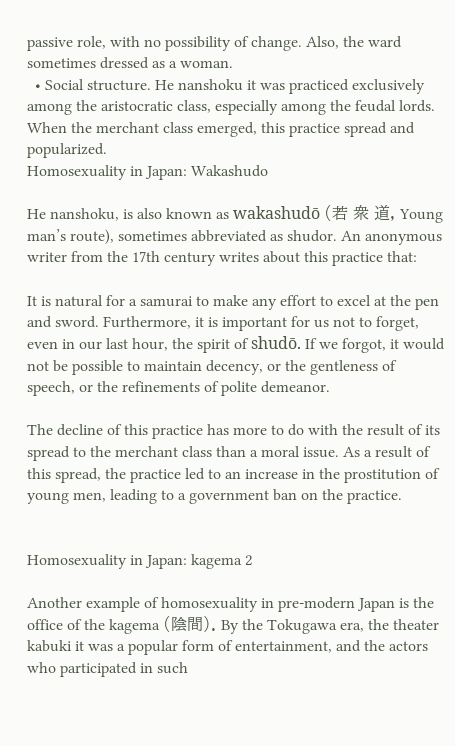passive role, with no possibility of change. Also, the ward sometimes dressed as a woman.
  • Social structure. He nanshoku it was practiced exclusively among the aristocratic class, especially among the feudal lords. When the merchant class emerged, this practice spread and popularized.
Homosexuality in Japan: Wakashudo

He nanshoku, is also known as wakashudō (若 衆 道, Young man’s route), sometimes abbreviated as shudor. An anonymous writer from the 17th century writes about this practice that:

It is natural for a samurai to make any effort to excel at the pen and sword. Furthermore, it is important for us not to forget, even in our last hour, the spirit of shudō. If we forgot, it would not be possible to maintain decency, or the gentleness of speech, or the refinements of polite demeanor.

The decline of this practice has more to do with the result of its spread to the merchant class than a moral issue. As a result of this spread, the practice led to an increase in the prostitution of young men, leading to a government ban on the practice.


Homosexuality in Japan: kagema 2

Another example of homosexuality in pre-modern Japan is the office of the kagema (陰間). By the Tokugawa era, the theater kabuki it was a popular form of entertainment, and the actors who participated in such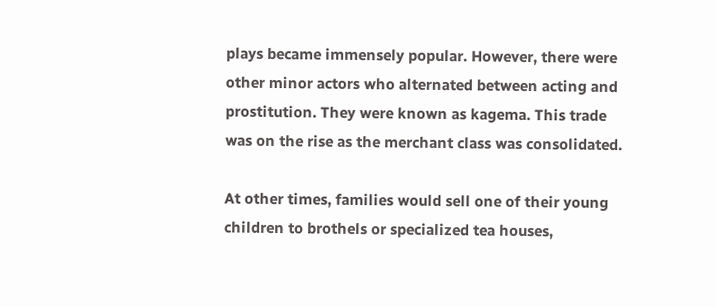plays became immensely popular. However, there were other minor actors who alternated between acting and prostitution. They were known as kagema. This trade was on the rise as the merchant class was consolidated.

At other times, families would sell one of their young children to brothels or specialized tea houses,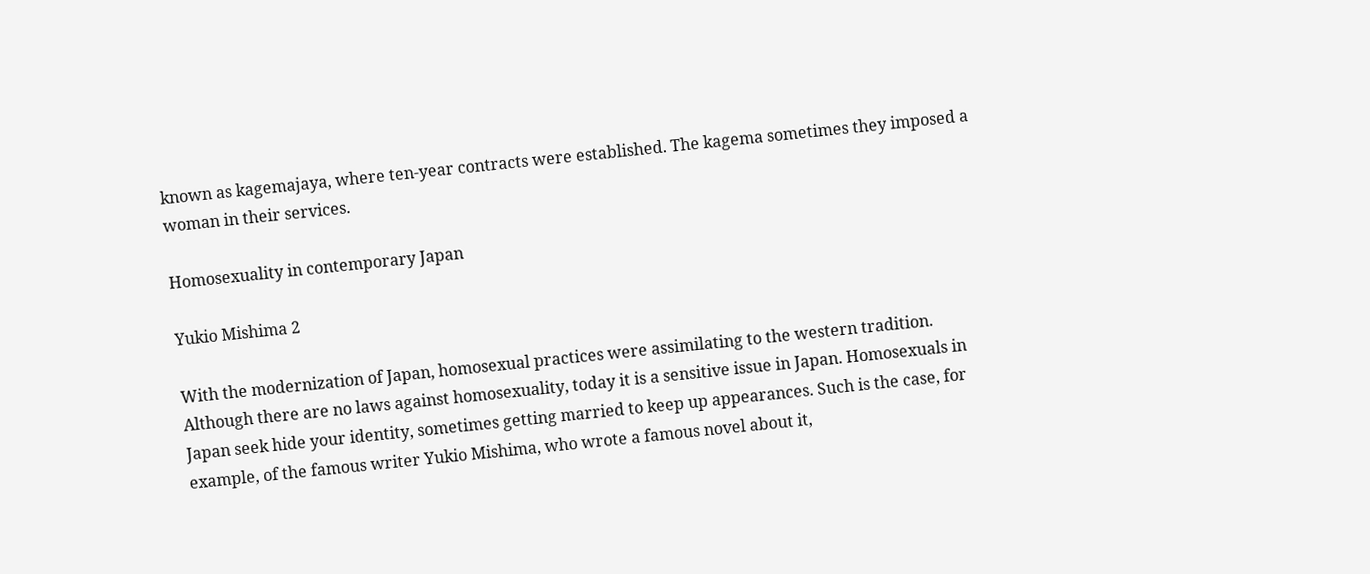known as kagemajaya, where ten-year contracts were established. The kagema sometimes they imposed a woman in their services.

Homosexuality in contemporary Japan

Yukio Mishima 2

With the modernization of Japan, homosexual practices were assimilating to the western tradition. Although there are no laws against homosexuality, today it is a sensitive issue in Japan. Homosexuals in Japan seek hide your identity, sometimes getting married to keep up appearances. Such is the case, for example, of the famous writer Yukio Mishima, who wrote a famous novel about it,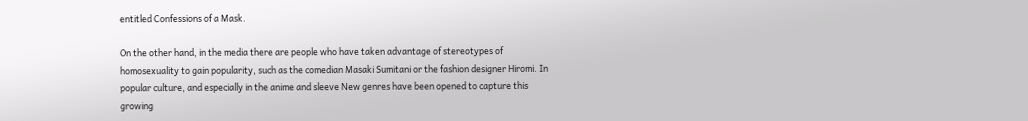entitled Confessions of a Mask.

On the other hand, in the media there are people who have taken advantage of stereotypes of homosexuality to gain popularity, such as the comedian Masaki Sumitani or the fashion designer Hiromi. In popular culture, and especially in the anime and sleeve New genres have been opened to capture this growing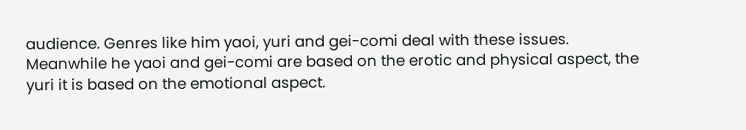audience. Genres like him yaoi, yuri and gei-comi deal with these issues. Meanwhile he yaoi and gei-comi are based on the erotic and physical aspect, the yuri it is based on the emotional aspect.